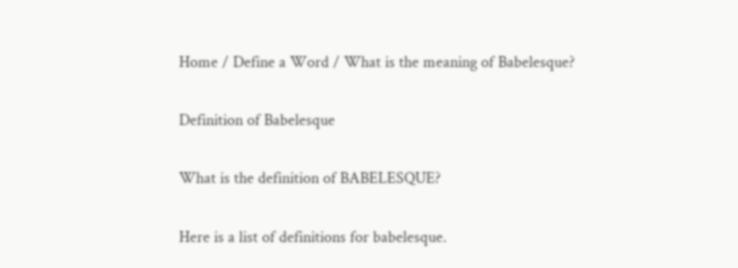Home / Define a Word / What is the meaning of Babelesque?

Definition of Babelesque

What is the definition of BABELESQUE?

Here is a list of definitions for babelesque.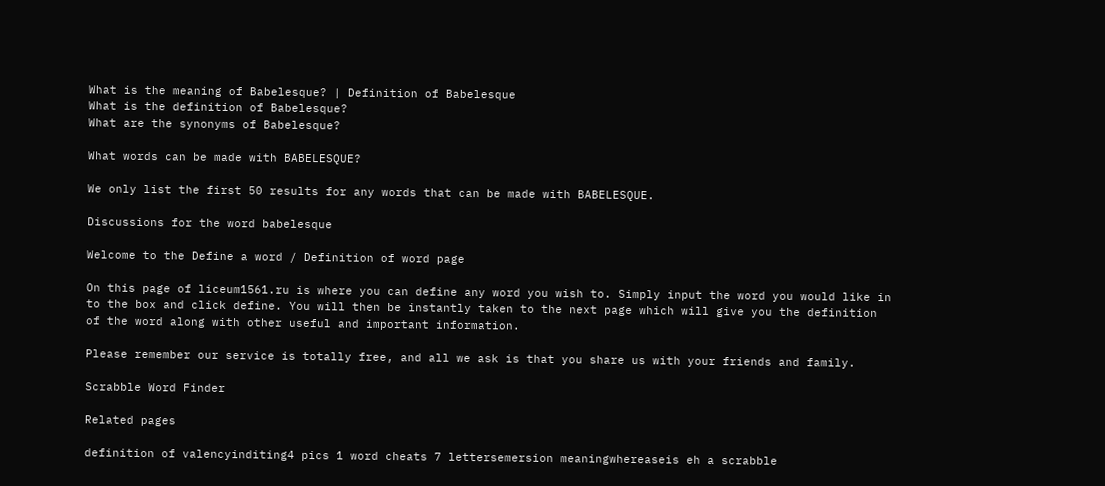What is the meaning of Babelesque? | Definition of Babelesque
What is the definition of Babelesque?
What are the synonyms of Babelesque?

What words can be made with BABELESQUE?

We only list the first 50 results for any words that can be made with BABELESQUE.

Discussions for the word babelesque

Welcome to the Define a word / Definition of word page

On this page of liceum1561.ru is where you can define any word you wish to. Simply input the word you would like in to the box and click define. You will then be instantly taken to the next page which will give you the definition of the word along with other useful and important information.

Please remember our service is totally free, and all we ask is that you share us with your friends and family.

Scrabble Word Finder

Related pages

definition of valencyinditing4 pics 1 word cheats 7 lettersemersion meaningwhereaseis eh a scrabble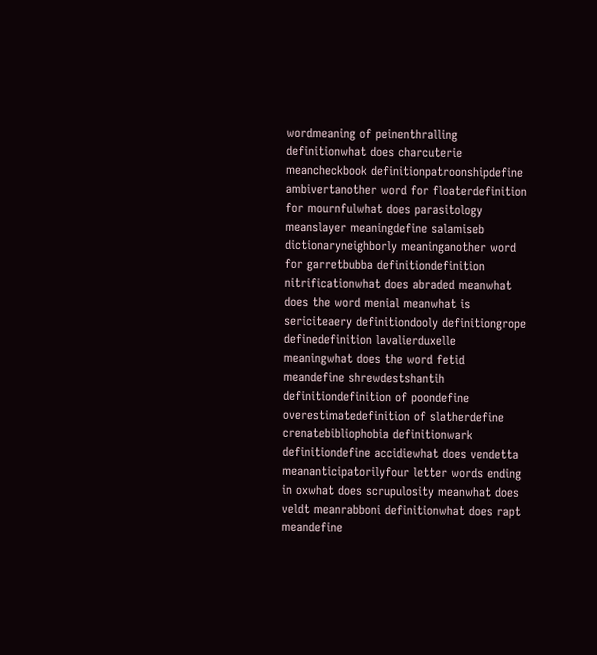wordmeaning of peinenthralling definitionwhat does charcuterie meancheckbook definitionpatroonshipdefine ambivertanother word for floaterdefinition for mournfulwhat does parasitology meanslayer meaningdefine salamiseb dictionaryneighborly meaninganother word for garretbubba definitiondefinition nitrificationwhat does abraded meanwhat does the word menial meanwhat is sericiteaery definitiondooly definitiongrope definedefinition lavalierduxelle meaningwhat does the word fetid meandefine shrewdestshantih definitiondefinition of poondefine overestimatedefinition of slatherdefine crenatebibliophobia definitionwark definitiondefine accidiewhat does vendetta meananticipatorilyfour letter words ending in oxwhat does scrupulosity meanwhat does veldt meanrabboni definitionwhat does rapt meandefine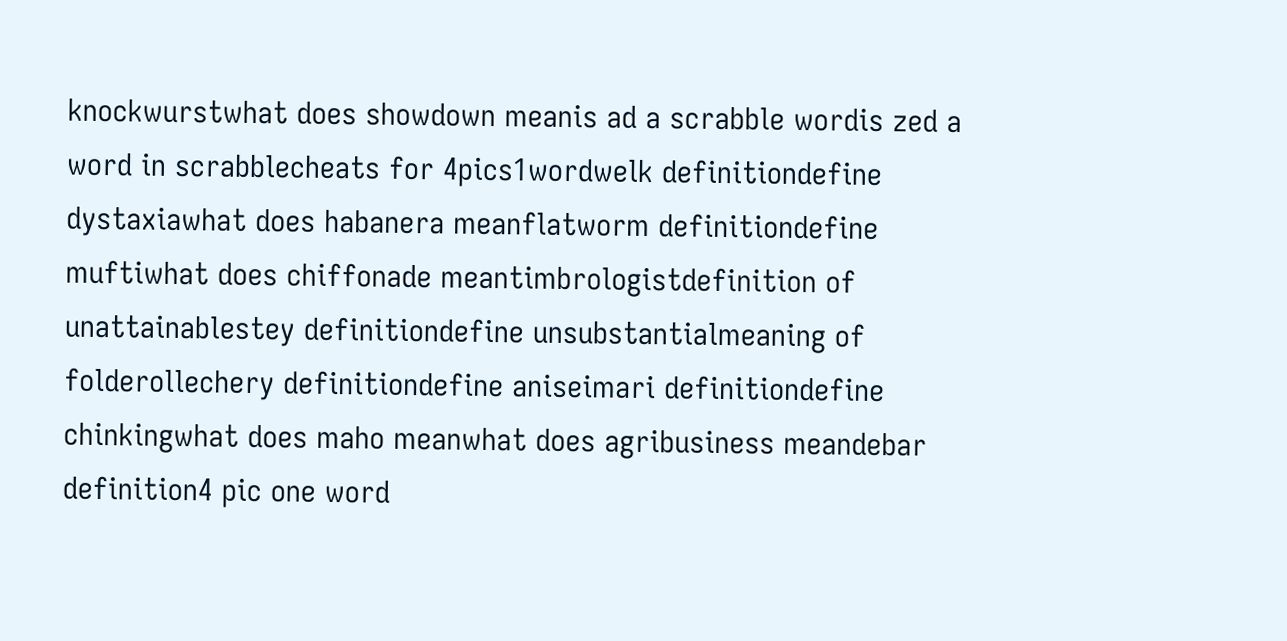knockwurstwhat does showdown meanis ad a scrabble wordis zed a word in scrabblecheats for 4pics1wordwelk definitiondefine dystaxiawhat does habanera meanflatworm definitiondefine muftiwhat does chiffonade meantimbrologistdefinition of unattainablestey definitiondefine unsubstantialmeaning of folderollechery definitiondefine aniseimari definitiondefine chinkingwhat does maho meanwhat does agribusiness meandebar definition4 pic one word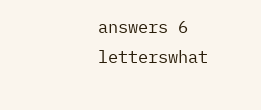answers 6 letterswhat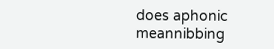does aphonic meannibbing